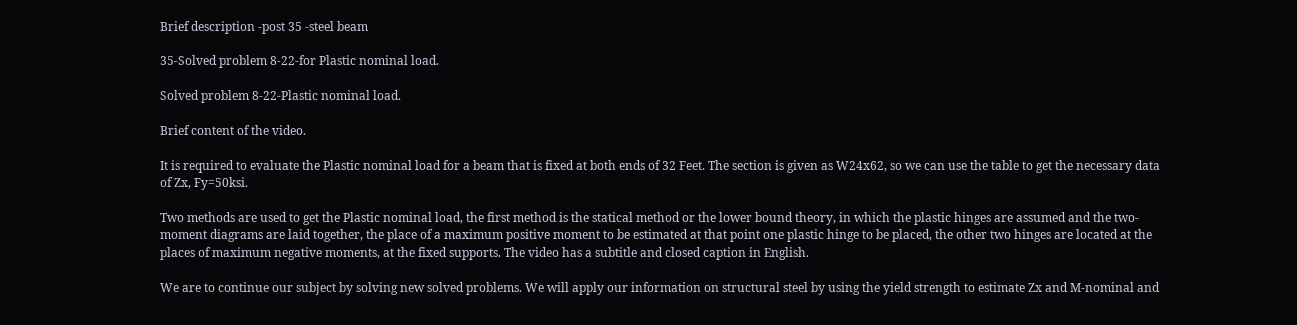Brief description -post 35 -steel beam

35-Solved problem 8-22-for Plastic nominal load.

Solved problem 8-22-Plastic nominal load.

Brief content of the video.

It is required to evaluate the Plastic nominal load for a beam that is fixed at both ends of 32 Feet. The section is given as W24x62, so we can use the table to get the necessary data of Zx, Fy=50ksi.

Two methods are used to get the Plastic nominal load, the first method is the statical method or the lower bound theory, in which the plastic hinges are assumed and the two-moment diagrams are laid together, the place of a maximum positive moment to be estimated at that point one plastic hinge to be placed, the other two hinges are located at the places of maximum negative moments, at the fixed supports. The video has a subtitle and closed caption in English.

We are to continue our subject by solving new solved problems. We will apply our information on structural steel by using the yield strength to estimate Zx and M-nominal and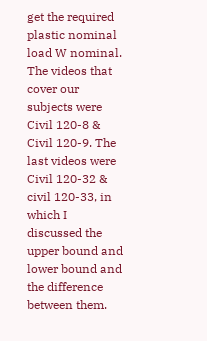get the required plastic nominal load W nominal. The videos that cover our subjects were Civil 120-8 & Civil 120-9. The last videos were Civil 120-32 & civil 120-33, in which I discussed the upper bound and lower bound and the difference between them.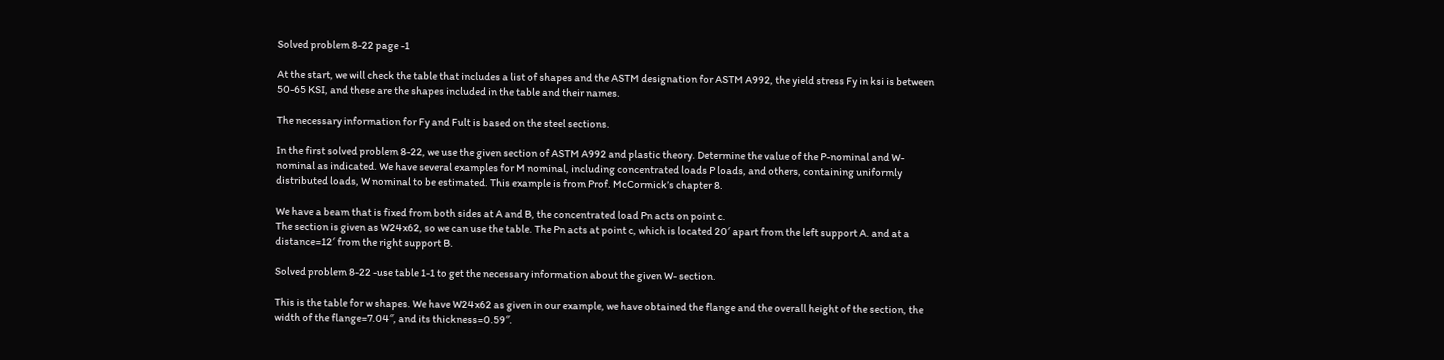Solved problem 8-22 page -1

At the start, we will check the table that includes a list of shapes and the ASTM designation for ASTM A992, the yield stress Fy in ksi is between 50-65 KSI, and these are the shapes included in the table and their names.

The necessary information for Fy and Fult is based on the steel sections.

In the first solved problem 8-22, we use the given section of ASTM A992 and plastic theory. Determine the value of the P-nominal and W-nominal as indicated. We have several examples for M nominal, including concentrated loads P loads, and others, containing uniformly distributed loads, W nominal to be estimated. This example is from Prof. McCormick’s chapter 8.

We have a beam that is fixed from both sides at A and B, the concentrated load Pn acts on point c.
The section is given as W24x62, so we can use the table. The Pn acts at point c, which is located 20′ apart from the left support A. and at a distance=12′ from the right support B.

Solved problem 8-22 -use table 1-1 to get the necessary information about the given W- section.

This is the table for w shapes. We have W24x62 as given in our example, we have obtained the flange and the overall height of the section, the width of the flange=7.04″, and its thickness=0.59″.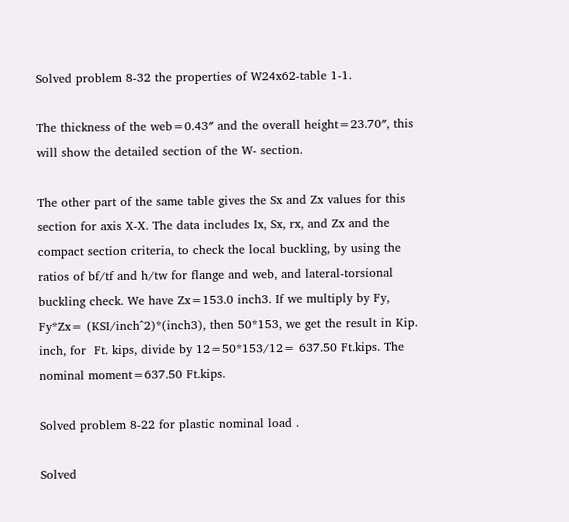Solved problem 8-32 the properties of W24x62-table 1-1.

The thickness of the web=0.43″ and the overall height=23.70″, this will show the detailed section of the W- section.

The other part of the same table gives the Sx and Zx values for this section for axis X-X. The data includes Ix, Sx, rx, and Zx and the compact section criteria, to check the local buckling, by using the ratios of bf/tf and h/tw for flange and web, and lateral-torsional buckling check. We have Zx=153.0 inch3. If we multiply by Fy, Fy*Zx= (KSI/inch^2)*(inch3), then 50*153, we get the result in Kip. inch, for  Ft. kips, divide by 12=50*153/12= 637.50 Ft.kips. The nominal moment=637.50 Ft.kips.

Solved problem 8-22 for plastic nominal load .

Solved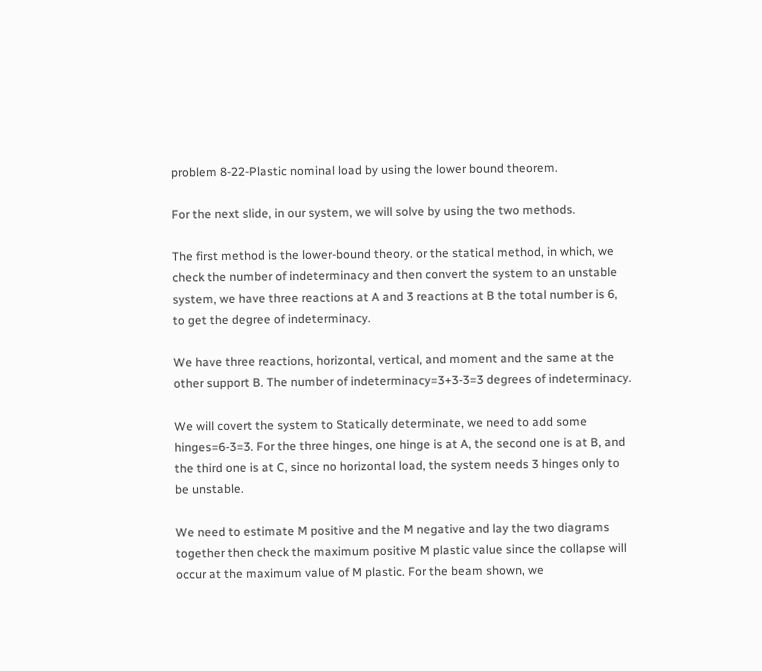problem 8-22-Plastic nominal load by using the lower bound theorem.

For the next slide, in our system, we will solve by using the two methods.

The first method is the lower-bound theory. or the statical method, in which, we check the number of indeterminacy and then convert the system to an unstable system, we have three reactions at A and 3 reactions at B the total number is 6, to get the degree of indeterminacy.

We have three reactions, horizontal, vertical, and moment and the same at the other support B. The number of indeterminacy=3+3-3=3 degrees of indeterminacy.

We will covert the system to Statically determinate, we need to add some hinges=6-3=3. For the three hinges, one hinge is at A, the second one is at B, and the third one is at C, since no horizontal load, the system needs 3 hinges only to be unstable.

We need to estimate M positive and the M negative and lay the two diagrams together then check the maximum positive M plastic value since the collapse will occur at the maximum value of M plastic. For the beam shown, we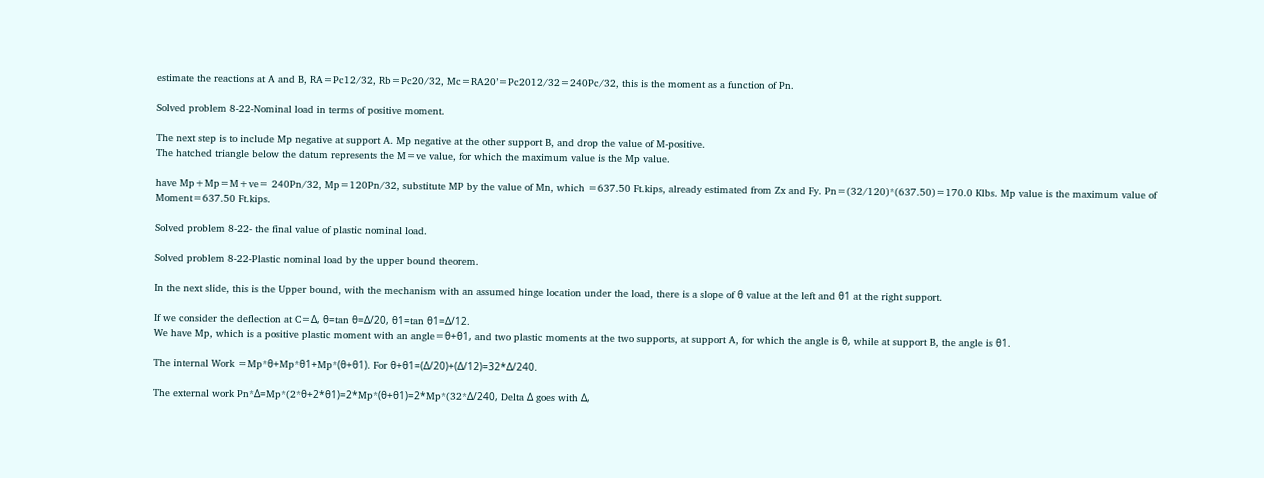estimate the reactions at A and B, RA=Pc12/32, Rb=Pc20/32, Mc=RA20’=Pc2012/32=240Pc/32, this is the moment as a function of Pn.

Solved problem 8-22-Nominal load in terms of positive moment.

The next step is to include Mp negative at support A. Mp negative at the other support B, and drop the value of M-positive.
The hatched triangle below the datum represents the M=ve value, for which the maximum value is the Mp value.

have Mp+Mp=M+ve= 240Pn/32, Mp=120Pn/32, substitute MP by the value of Mn, which =637.50 Ft.kips, already estimated from Zx and Fy. Pn=(32/120)*(637.50)=170.0 Klbs. Mp value is the maximum value of Moment=637.50 Ft.kips.

Solved problem 8-22- the final value of plastic nominal load.

Solved problem 8-22-Plastic nominal load by the upper bound theorem.

In the next slide, this is the Upper bound, with the mechanism with an assumed hinge location under the load, there is a slope of θ value at the left and θ1 at the right support.

If we consider the deflection at C=Δ, θ=tan θ=Δ/20, θ1=tan θ1=Δ/12.
We have Mp, which is a positive plastic moment with an angle=θ+θ1, and two plastic moments at the two supports, at support A, for which the angle is θ, while at support B, the angle is θ1.

The internal Work =Mp*θ+Mp*θ1+Mp*(θ+θ1). For θ+θ1=(Δ/20)+(Δ/12)=32*Δ/240.

The external work Pn*Δ=Mp*(2*θ+2*θ1)=2*Mp*(θ+θ1)=2*Mp*(32*Δ/240, Delta Δ goes with Δ,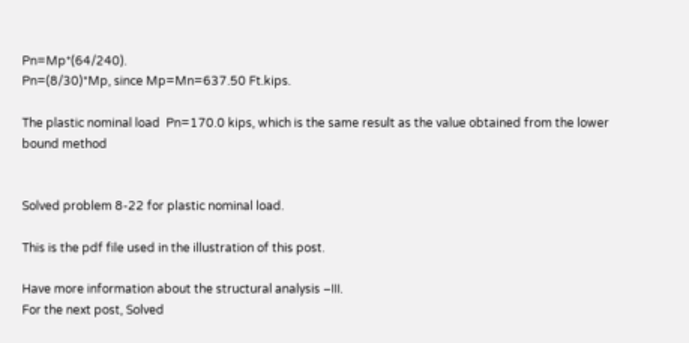Pn=Mp*(64/240).
Pn=(8/30)*Mp, since Mp=Mn=637.50 Ft.kips.

The plastic nominal load  Pn=170.0 kips, which is the same result as the value obtained from the lower bound method


Solved problem 8-22 for plastic nominal load.

This is the pdf file used in the illustration of this post.

Have more information about the structural analysis –III.
For the next post, Solved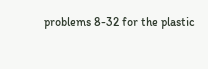problems 8-32 for the plastic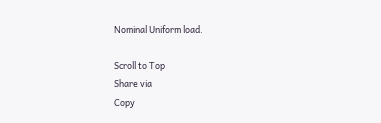Nominal Uniform load.

Scroll to Top
Share via
Copy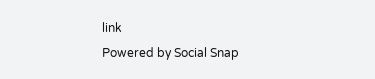link
Powered by Social Snap